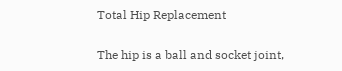Total Hip Replacement

The hip is a ball and socket joint,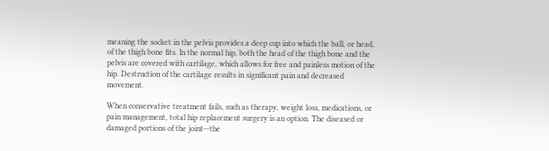meaning the socket in the pelvis provides a deep cup into which the ball, or head, of the thigh bone fits. In the normal hip, both the head of the thigh bone and the pelvis are covered with cartilage, which allows for free and painless motion of the hip. Destruction of the cartilage results in significant pain and decreased movement.

When conservative treatment fails, such as therapy, weight loss, medications, or pain management, total hip replacement surgery is an option. The diseased or damaged portions of the joint--the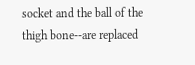socket and the ball of the thigh bone--are replaced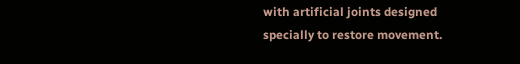with artificial joints designed specially to restore movement.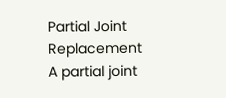Partial Joint Replacement
A partial joint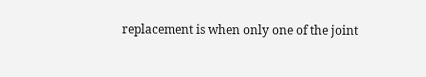replacement is when only one of the joint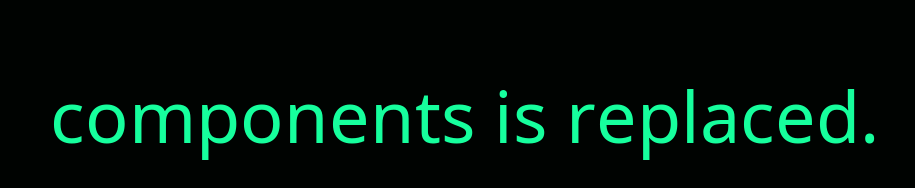components is replaced.